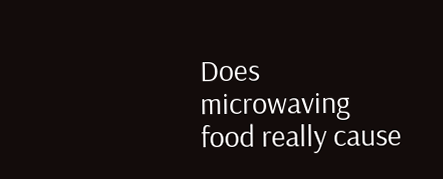Does microwaving food really cause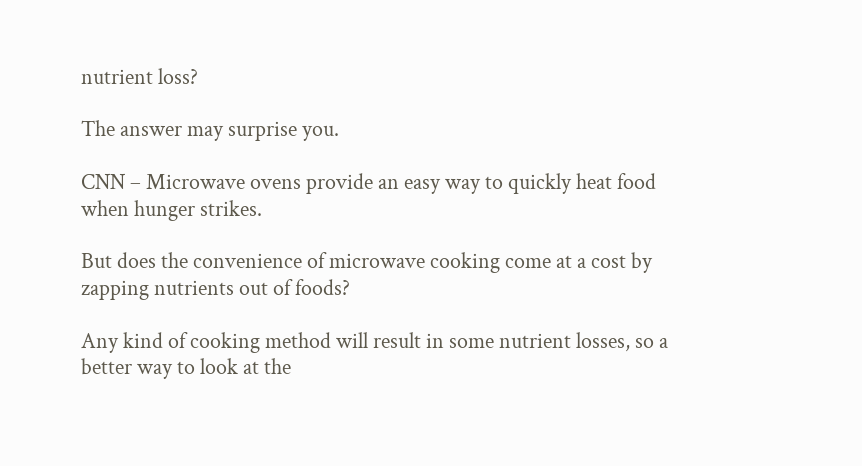nutrient loss?

The answer may surprise you.

CNN – Microwave ovens provide an easy way to quickly heat food when hunger strikes.

But does the convenience of microwave cooking come at a cost by zapping nutrients out of foods?

Any kind of cooking method will result in some nutrient losses, so a better way to look at the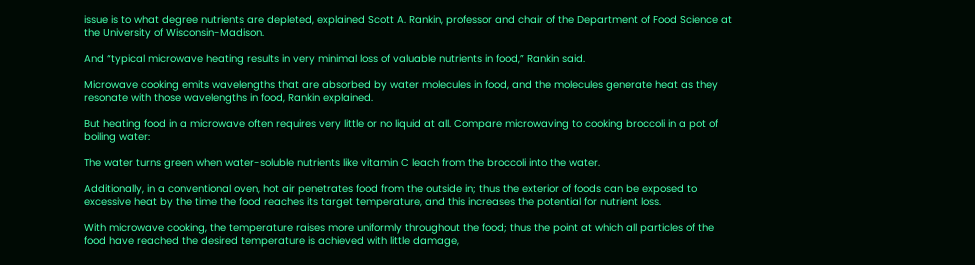issue is to what degree nutrients are depleted, explained Scott A. Rankin, professor and chair of the Department of Food Science at the University of Wisconsin-Madison.

And “typical microwave heating results in very minimal loss of valuable nutrients in food,” Rankin said.

Microwave cooking emits wavelengths that are absorbed by water molecules in food, and the molecules generate heat as they resonate with those wavelengths in food, Rankin explained.

But heating food in a microwave often requires very little or no liquid at all. Compare microwaving to cooking broccoli in a pot of boiling water:

The water turns green when water-soluble nutrients like vitamin C leach from the broccoli into the water.

Additionally, in a conventional oven, hot air penetrates food from the outside in; thus the exterior of foods can be exposed to excessive heat by the time the food reaches its target temperature, and this increases the potential for nutrient loss.

With microwave cooking, the temperature raises more uniformly throughout the food; thus the point at which all particles of the food have reached the desired temperature is achieved with little damage,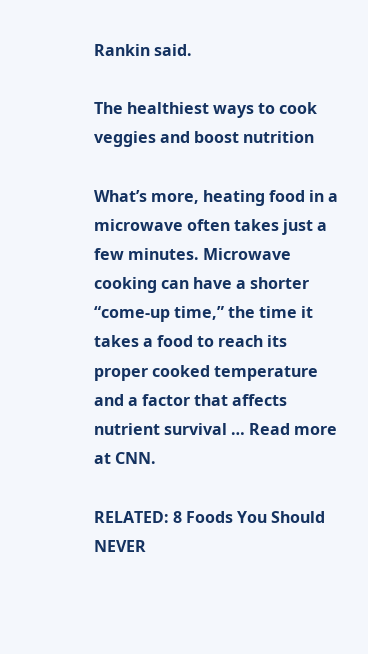Rankin said.

The healthiest ways to cook veggies and boost nutrition

What’s more, heating food in a microwave often takes just a few minutes. Microwave cooking can have a shorter “come-up time,” the time it takes a food to reach its proper cooked temperature and a factor that affects nutrient survival … Read more at CNN.

RELATED: 8 Foods You Should NEVER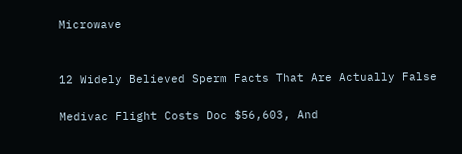Microwave


12 Widely Believed Sperm Facts That Are Actually False

Medivac Flight Costs Doc $56,603, And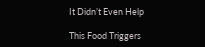It Didn’t Even Help

This Food Triggers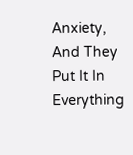Anxiety, And They Put It In Everything